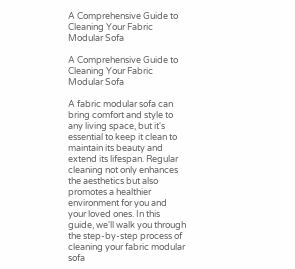A Comprehensive Guide to Cleaning Your Fabric Modular Sofa

A Comprehensive Guide to Cleaning Your Fabric Modular Sofa

A fabric modular sofa can bring comfort and style to any living space, but it's essential to keep it clean to maintain its beauty and extend its lifespan. Regular cleaning not only enhances the aesthetics but also promotes a healthier environment for you and your loved ones. In this guide, we'll walk you through the step-by-step process of cleaning your fabric modular sofa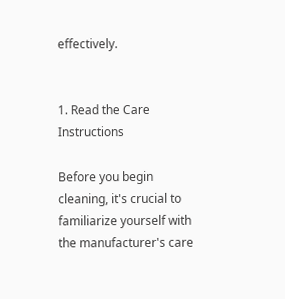effectively.


1. Read the Care Instructions

Before you begin cleaning, it's crucial to familiarize yourself with the manufacturer's care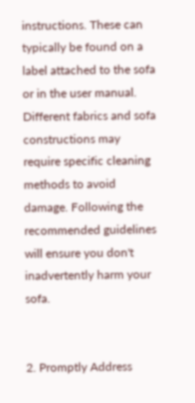instructions. These can typically be found on a label attached to the sofa or in the user manual. Different fabrics and sofa constructions may require specific cleaning methods to avoid damage. Following the recommended guidelines will ensure you don't inadvertently harm your sofa.


2. Promptly Address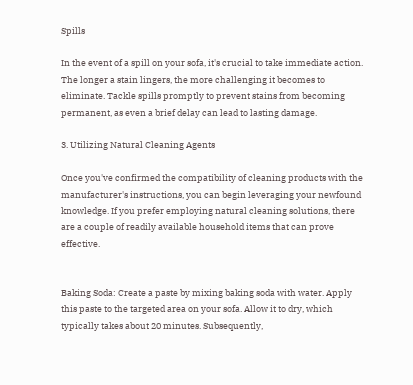Spills

In the event of a spill on your sofa, it's crucial to take immediate action. The longer a stain lingers, the more challenging it becomes to eliminate. Tackle spills promptly to prevent stains from becoming permanent, as even a brief delay can lead to lasting damage.

3. Utilizing Natural Cleaning Agents

Once you've confirmed the compatibility of cleaning products with the manufacturer's instructions, you can begin leveraging your newfound knowledge. If you prefer employing natural cleaning solutions, there are a couple of readily available household items that can prove effective.


Baking Soda: Create a paste by mixing baking soda with water. Apply this paste to the targeted area on your sofa. Allow it to dry, which typically takes about 20 minutes. Subsequently,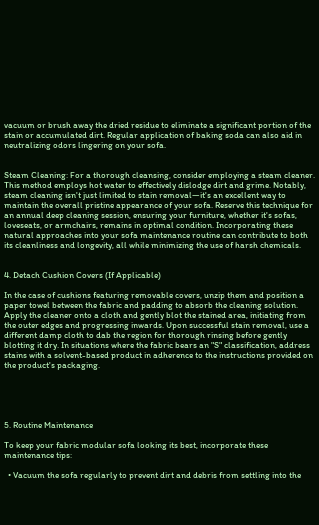vacuum or brush away the dried residue to eliminate a significant portion of the stain or accumulated dirt. Regular application of baking soda can also aid in neutralizing odors lingering on your sofa.


Steam Cleaning: For a thorough cleansing, consider employing a steam cleaner. This method employs hot water to effectively dislodge dirt and grime. Notably, steam cleaning isn't just limited to stain removal—it's an excellent way to maintain the overall pristine appearance of your sofa. Reserve this technique for an annual deep cleaning session, ensuring your furniture, whether it's sofas, loveseats, or armchairs, remains in optimal condition. Incorporating these natural approaches into your sofa maintenance routine can contribute to both its cleanliness and longevity, all while minimizing the use of harsh chemicals.


4. Detach Cushion Covers (If Applicable)

In the case of cushions featuring removable covers, unzip them and position a paper towel between the fabric and padding to absorb the cleaning solution. Apply the cleaner onto a cloth and gently blot the stained area, initiating from the outer edges and progressing inwards. Upon successful stain removal, use a different damp cloth to dab the region for thorough rinsing before gently blotting it dry. In situations where the fabric bears an "S" classification, address stains with a solvent-based product in adherence to the instructions provided on the product's packaging.





5. Routine Maintenance

To keep your fabric modular sofa looking its best, incorporate these maintenance tips:

  • Vacuum the sofa regularly to prevent dirt and debris from settling into the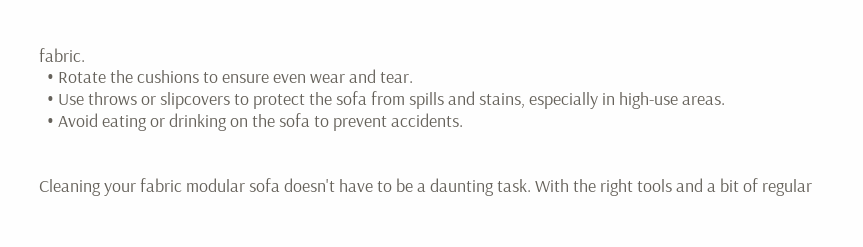fabric.
  • Rotate the cushions to ensure even wear and tear.
  • Use throws or slipcovers to protect the sofa from spills and stains, especially in high-use areas.
  • Avoid eating or drinking on the sofa to prevent accidents.


Cleaning your fabric modular sofa doesn't have to be a daunting task. With the right tools and a bit of regular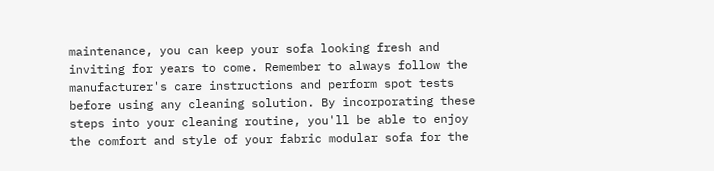maintenance, you can keep your sofa looking fresh and inviting for years to come. Remember to always follow the manufacturer's care instructions and perform spot tests before using any cleaning solution. By incorporating these steps into your cleaning routine, you'll be able to enjoy the comfort and style of your fabric modular sofa for the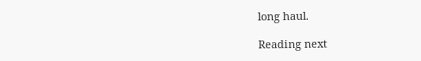long haul.

Reading next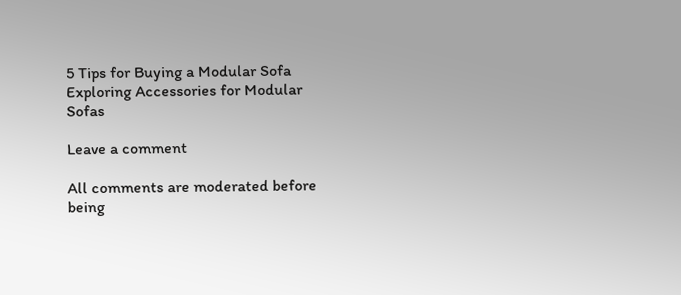5 Tips for Buying a Modular Sofa
Exploring Accessories for Modular Sofas

Leave a comment

All comments are moderated before being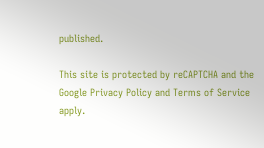published.

This site is protected by reCAPTCHA and the Google Privacy Policy and Terms of Service apply.